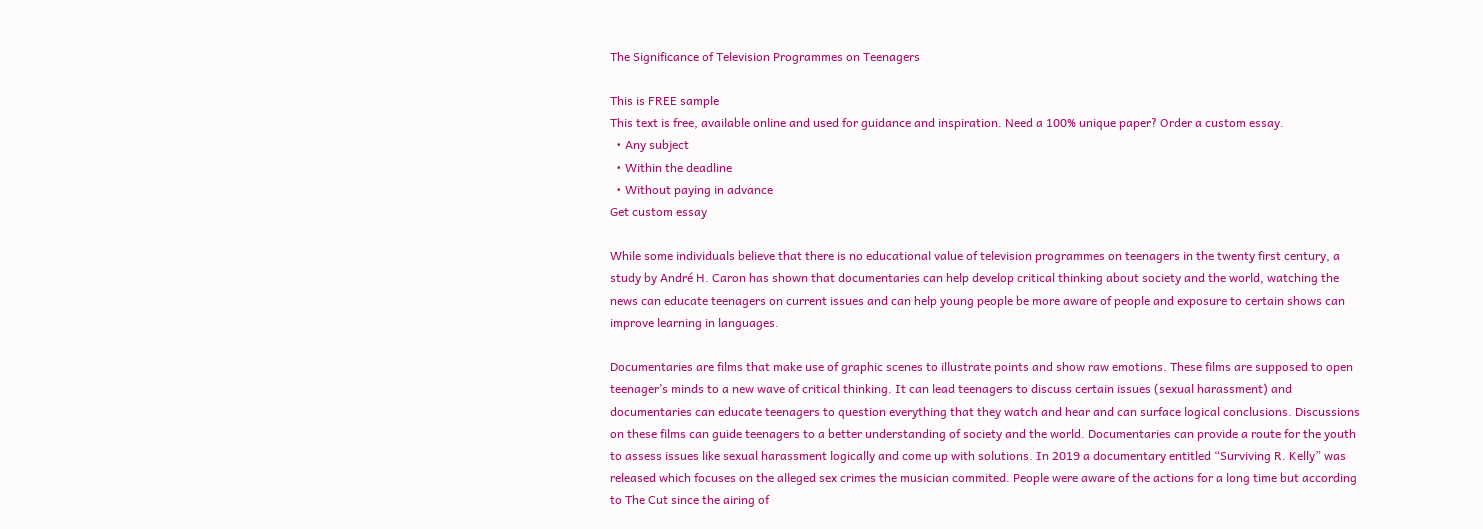The Significance of Television Programmes on Teenagers

This is FREE sample
This text is free, available online and used for guidance and inspiration. Need a 100% unique paper? Order a custom essay.
  • Any subject
  • Within the deadline
  • Without paying in advance
Get custom essay

While some individuals believe that there is no educational value of television programmes on teenagers in the twenty first century, a study by André H. Caron has shown that documentaries can help develop critical thinking about society and the world, watching the news can educate teenagers on current issues and can help young people be more aware of people and exposure to certain shows can improve learning in languages.

Documentaries are films that make use of graphic scenes to illustrate points and show raw emotions. These films are supposed to open teenager’s minds to a new wave of critical thinking. It can lead teenagers to discuss certain issues (sexual harassment) and documentaries can educate teenagers to question everything that they watch and hear and can surface logical conclusions. Discussions on these films can guide teenagers to a better understanding of society and the world. Documentaries can provide a route for the youth to assess issues like sexual harassment logically and come up with solutions. In 2019 a documentary entitled “Surviving R. Kelly” was released which focuses on the alleged sex crimes the musician commited. People were aware of the actions for a long time but according to The Cut since the airing of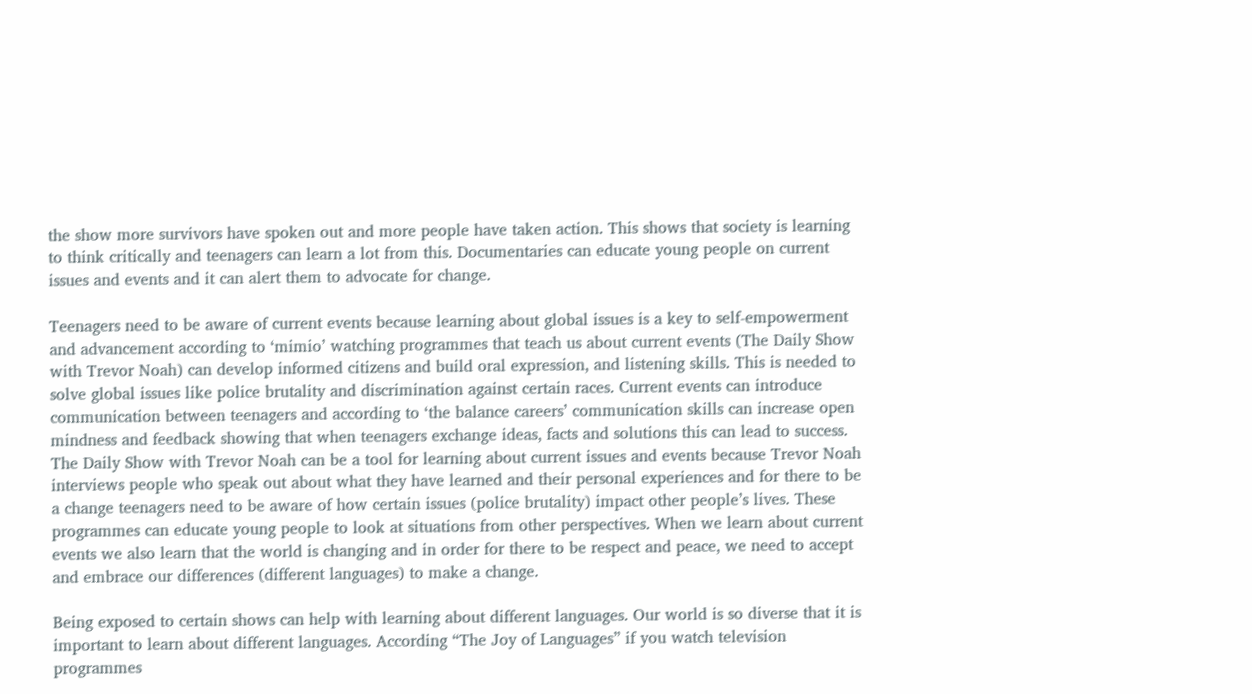the show more survivors have spoken out and more people have taken action. This shows that society is learning to think critically and teenagers can learn a lot from this. Documentaries can educate young people on current issues and events and it can alert them to advocate for change.

Teenagers need to be aware of current events because learning about global issues is a key to self-empowerment and advancement according to ‘mimio’ watching programmes that teach us about current events (The Daily Show with Trevor Noah) can develop informed citizens and build oral expression, and listening skills. This is needed to solve global issues like police brutality and discrimination against certain races. Current events can introduce communication between teenagers and according to ‘the balance careers’ communication skills can increase open mindness and feedback showing that when teenagers exchange ideas, facts and solutions this can lead to success. The Daily Show with Trevor Noah can be a tool for learning about current issues and events because Trevor Noah interviews people who speak out about what they have learned and their personal experiences and for there to be a change teenagers need to be aware of how certain issues (police brutality) impact other people’s lives. These programmes can educate young people to look at situations from other perspectives. When we learn about current events we also learn that the world is changing and in order for there to be respect and peace, we need to accept and embrace our differences (different languages) to make a change.

Being exposed to certain shows can help with learning about different languages. Our world is so diverse that it is important to learn about different languages. According “The Joy of Languages” if you watch television programmes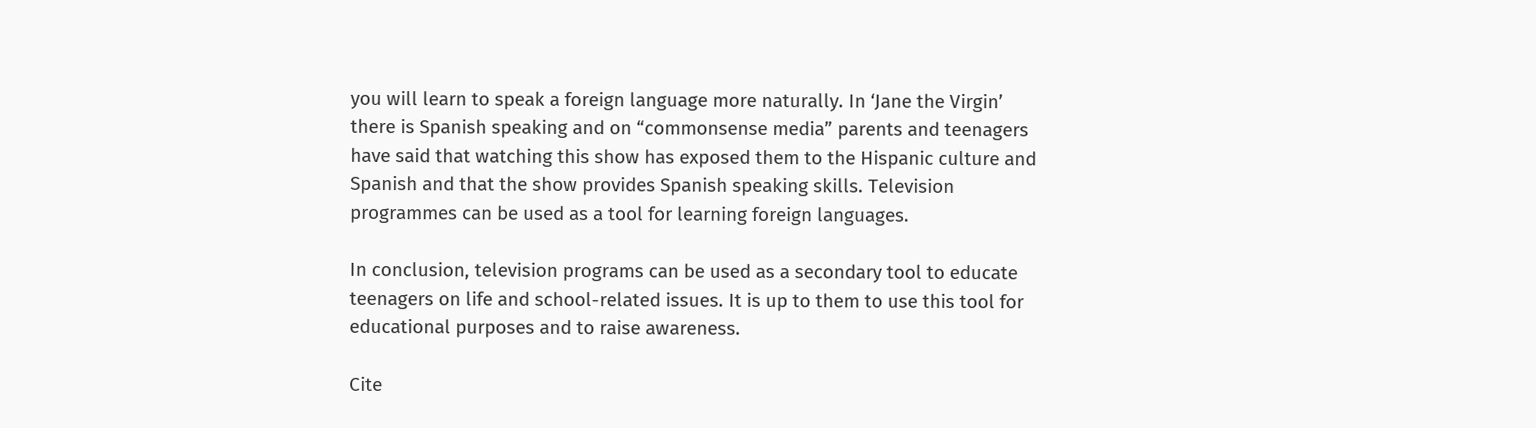you will learn to speak a foreign language more naturally. In ‘Jane the Virgin’ there is Spanish speaking and on “commonsense media” parents and teenagers have said that watching this show has exposed them to the Hispanic culture and Spanish and that the show provides Spanish speaking skills. Television programmes can be used as a tool for learning foreign languages.

In conclusion, television programs can be used as a secondary tool to educate teenagers on life and school-related issues. It is up to them to use this tool for educational purposes and to raise awareness.

Cite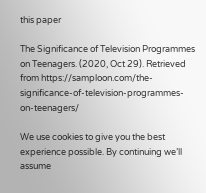this paper

The Significance of Television Programmes on Teenagers. (2020, Oct 29). Retrieved from https://samploon.com/the-significance-of-television-programmes-on-teenagers/

We use cookies to give you the best experience possible. By continuing we’ll assume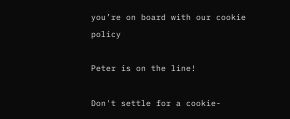you’re on board with our cookie policy

Peter is on the line!

Don't settle for a cookie-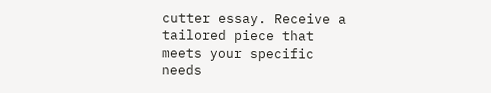cutter essay. Receive a tailored piece that meets your specific needs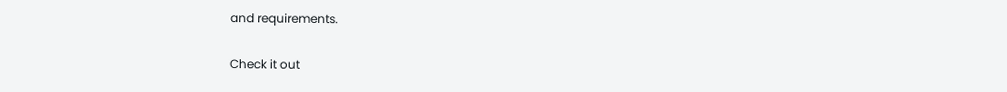and requirements.

Check it out